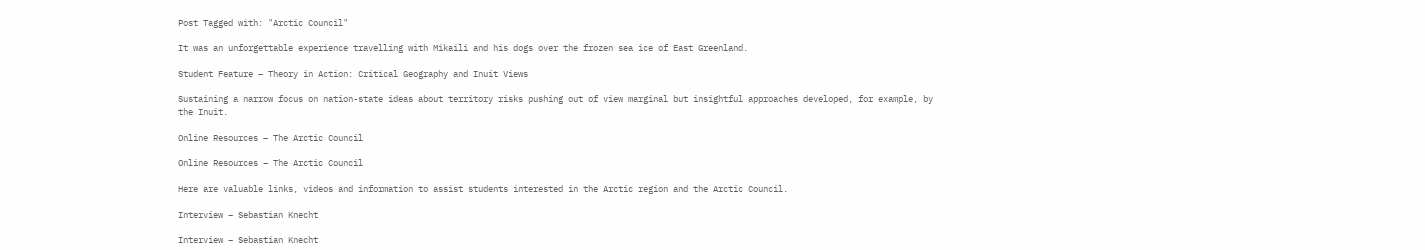Post Tagged with: "Arctic Council"

It was an unforgettable experience travelling with Mikaili and his dogs over the frozen sea ice of East Greenland.

Student Feature – Theory in Action: Critical Geography and Inuit Views

Sustaining a narrow focus on nation-state ideas about territory risks pushing out of view marginal but insightful approaches developed, for example, by the Inuit.

Online Resources – The Arctic Council

Online Resources – The Arctic Council

Here are valuable links, videos and information to assist students interested in the Arctic region and the Arctic Council.

Interview – Sebastian Knecht

Interview – Sebastian Knecht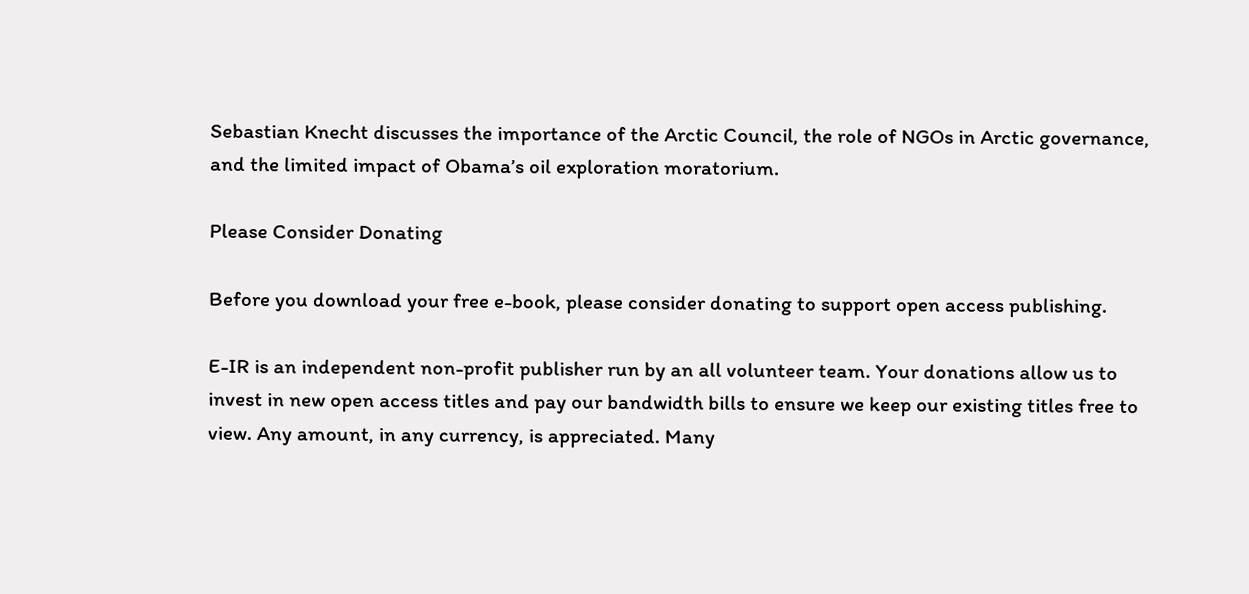Sebastian Knecht discusses the importance of the Arctic Council, the role of NGOs in Arctic governance, and the limited impact of Obama’s oil exploration moratorium.

Please Consider Donating

Before you download your free e-book, please consider donating to support open access publishing.

E-IR is an independent non-profit publisher run by an all volunteer team. Your donations allow us to invest in new open access titles and pay our bandwidth bills to ensure we keep our existing titles free to view. Any amount, in any currency, is appreciated. Many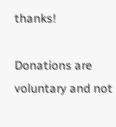thanks!

Donations are voluntary and not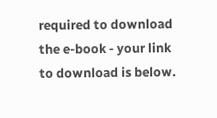required to download the e-book - your link to download is below.